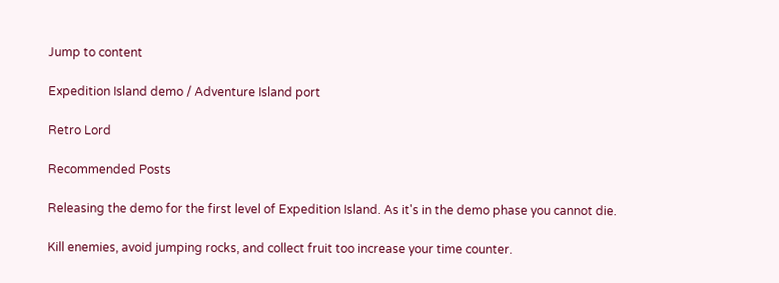Jump to content

Expedition Island demo / Adventure Island port

Retro Lord

Recommended Posts

Releasing the demo for the first level of Expedition Island. As it's in the demo phase you cannot die.

Kill enemies, avoid jumping rocks, and collect fruit too increase your time counter.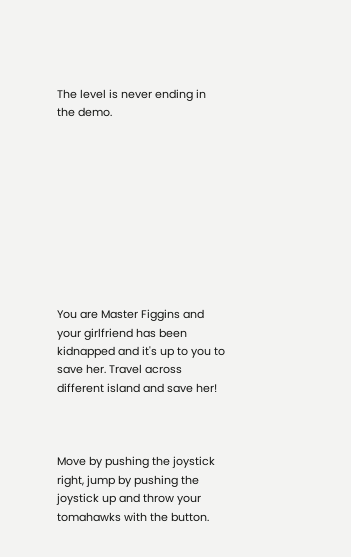The level is never ending in the demo.










You are Master Figgins and your girlfriend has been kidnapped and it's up to you to save her. Travel across different island and save her!



Move by pushing the joystick right, jump by pushing the joystick up and throw your tomahawks with the button.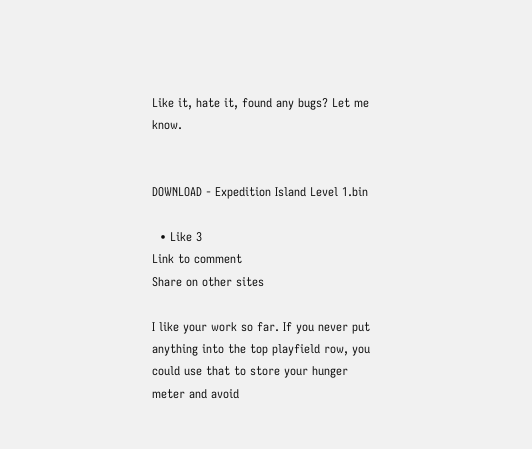Like it, hate it, found any bugs? Let me know.


DOWNLOAD - Expedition Island Level 1.bin

  • Like 3
Link to comment
Share on other sites

I like your work so far. If you never put anything into the top playfield row, you could use that to store your hunger meter and avoid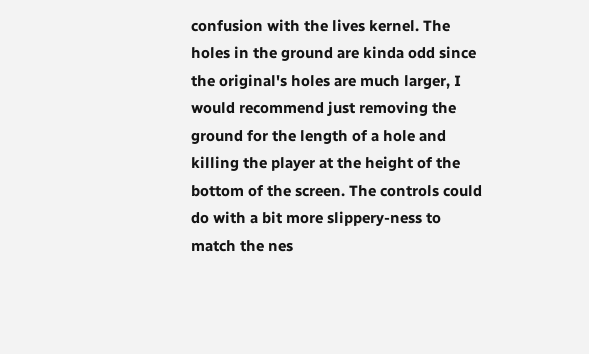confusion with the lives kernel. The holes in the ground are kinda odd since the original's holes are much larger, I would recommend just removing the ground for the length of a hole and killing the player at the height of the bottom of the screen. The controls could do with a bit more slippery-ness to match the nes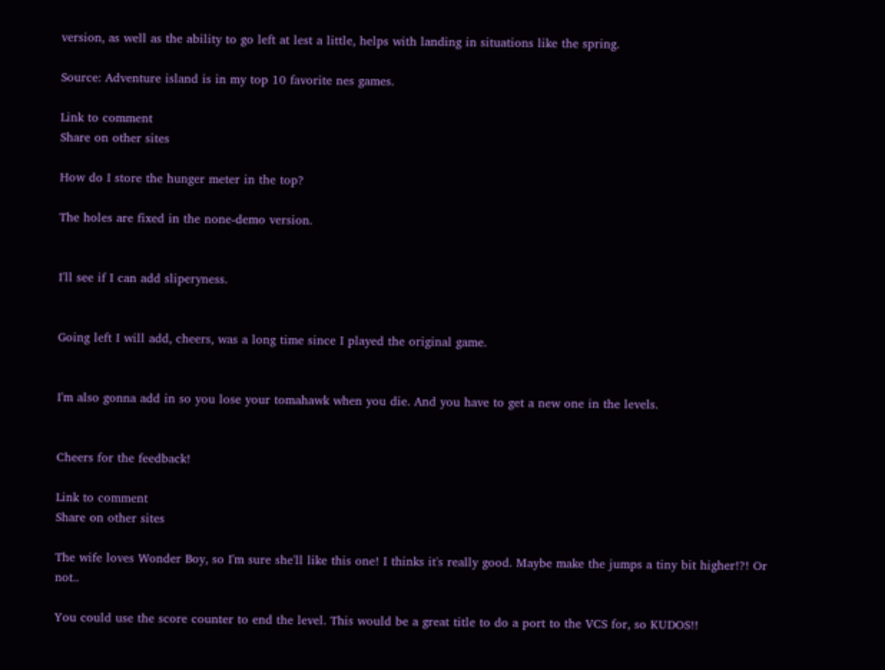version, as well as the ability to go left at lest a little, helps with landing in situations like the spring.

Source: Adventure island is in my top 10 favorite nes games.

Link to comment
Share on other sites

How do I store the hunger meter in the top?

The holes are fixed in the none-demo version.


I'll see if I can add sliperyness.


Going left I will add, cheers, was a long time since I played the original game.


I'm also gonna add in so you lose your tomahawk when you die. And you have to get a new one in the levels.


Cheers for the feedback!

Link to comment
Share on other sites

The wife loves Wonder Boy, so I'm sure she'll like this one! I thinks it's really good. Maybe make the jumps a tiny bit higher!?! Or not..

You could use the score counter to end the level. This would be a great title to do a port to the VCS for, so KUDOS!!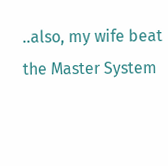..also, my wife beat the Master System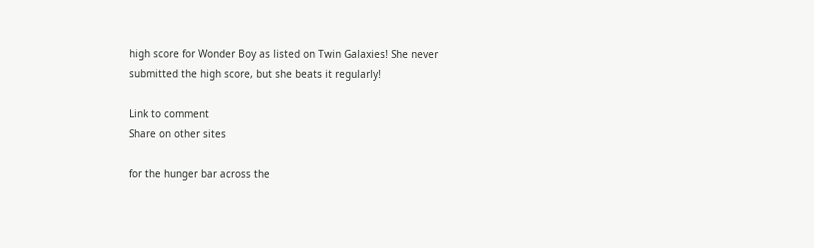high score for Wonder Boy as listed on Twin Galaxies! She never submitted the high score, but she beats it regularly!

Link to comment
Share on other sites

for the hunger bar across the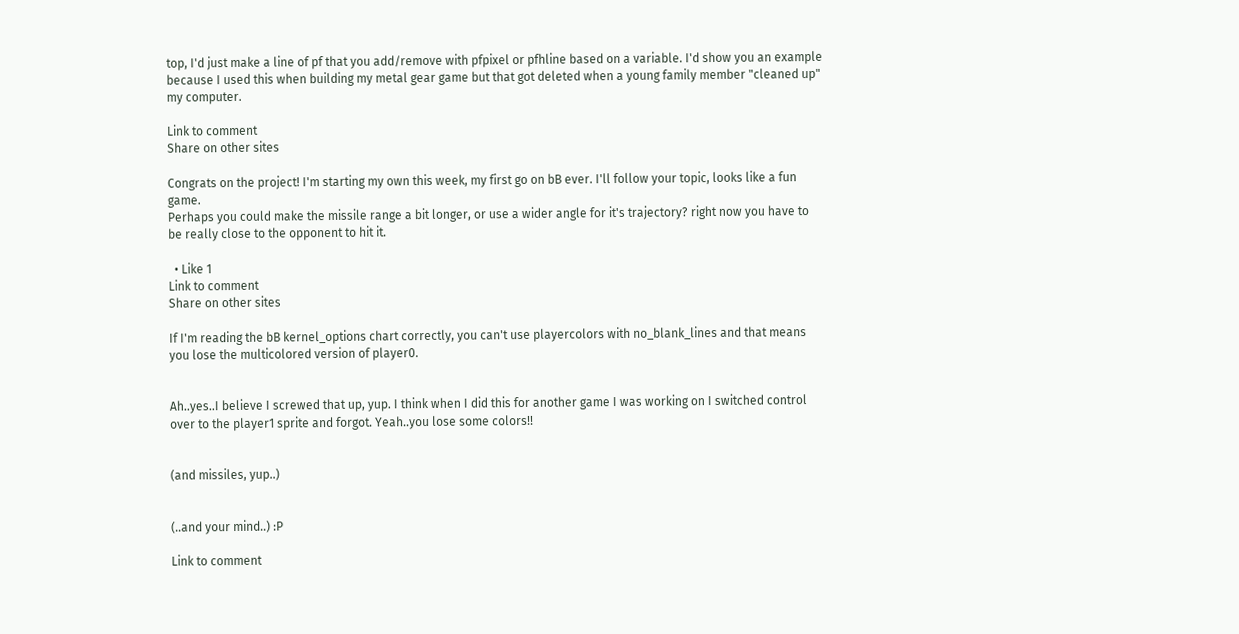top, I'd just make a line of pf that you add/remove with pfpixel or pfhline based on a variable. I'd show you an example because I used this when building my metal gear game but that got deleted when a young family member "cleaned up" my computer.

Link to comment
Share on other sites

Congrats on the project! I'm starting my own this week, my first go on bB ever. I'll follow your topic, looks like a fun game.
Perhaps you could make the missile range a bit longer, or use a wider angle for it's trajectory? right now you have to be really close to the opponent to hit it.

  • Like 1
Link to comment
Share on other sites

If I'm reading the bB kernel_options chart correctly, you can't use playercolors with no_blank_lines and that means you lose the multicolored version of player0.


Ah..yes..I believe I screwed that up, yup. I think when I did this for another game I was working on I switched control over to the player1 sprite and forgot. Yeah..you lose some colors!!


(and missiles, yup..)


(..and your mind..) :P

Link to comment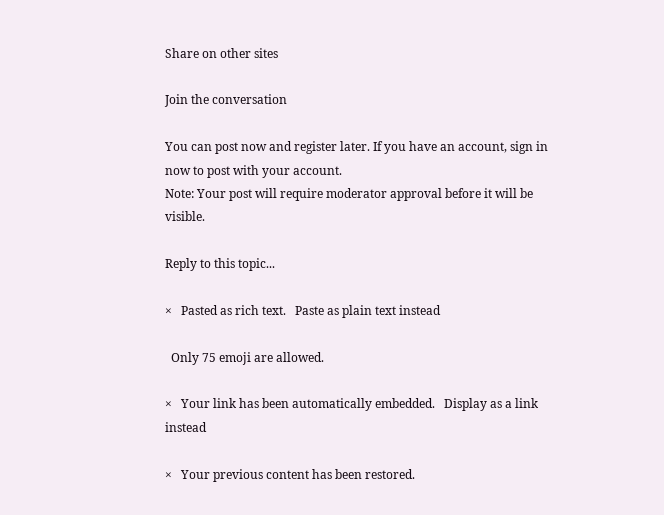Share on other sites

Join the conversation

You can post now and register later. If you have an account, sign in now to post with your account.
Note: Your post will require moderator approval before it will be visible.

Reply to this topic...

×   Pasted as rich text.   Paste as plain text instead

  Only 75 emoji are allowed.

×   Your link has been automatically embedded.   Display as a link instead

×   Your previous content has been restored.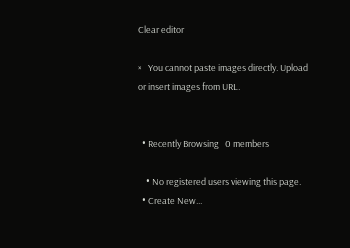Clear editor

×   You cannot paste images directly. Upload or insert images from URL.


  • Recently Browsing   0 members

    • No registered users viewing this page.
  • Create New...